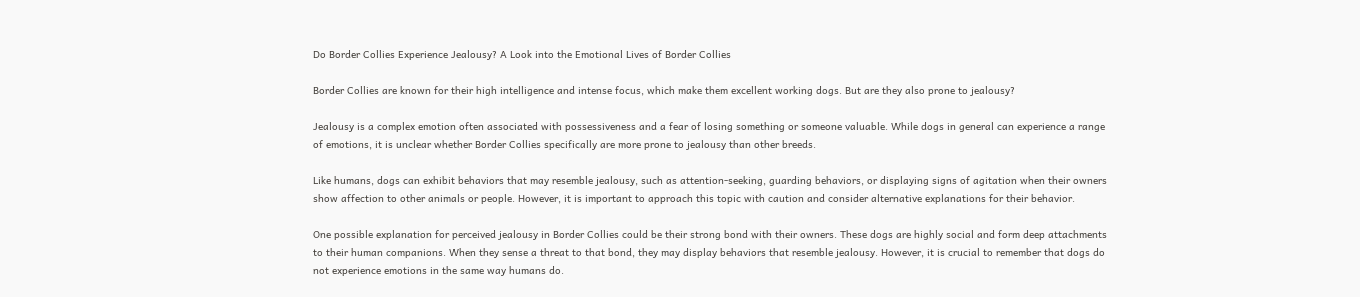Do Border Collies Experience Jealousy? A Look into the Emotional Lives of Border Collies

Border Collies are known for their high intelligence and intense focus, which make them excellent working dogs. But are they also prone to jealousy?

Jealousy is a complex emotion often associated with possessiveness and a fear of losing something or someone valuable. While dogs in general can experience a range of emotions, it is unclear whether Border Collies specifically are more prone to jealousy than other breeds.

Like humans, dogs can exhibit behaviors that may resemble jealousy, such as attention-seeking, guarding behaviors, or displaying signs of agitation when their owners show affection to other animals or people. However, it is important to approach this topic with caution and consider alternative explanations for their behavior.

One possible explanation for perceived jealousy in Border Collies could be their strong bond with their owners. These dogs are highly social and form deep attachments to their human companions. When they sense a threat to that bond, they may display behaviors that resemble jealousy. However, it is crucial to remember that dogs do not experience emotions in the same way humans do.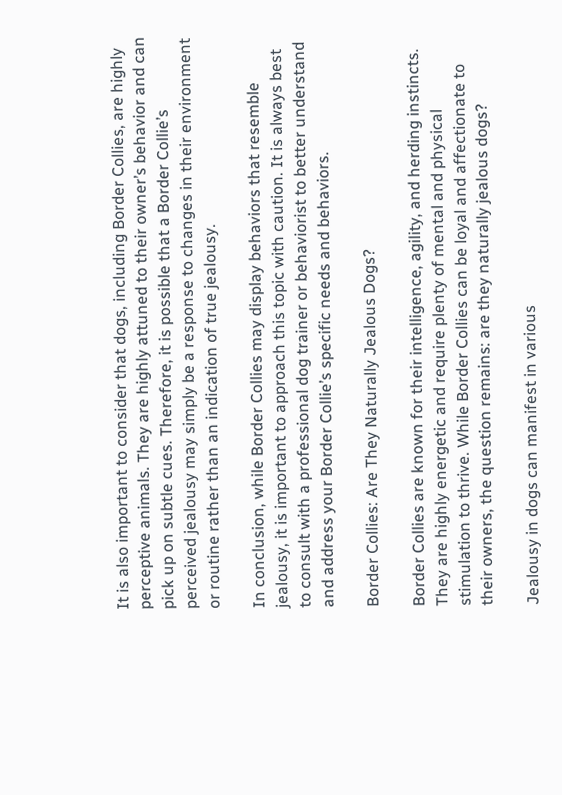It is also important to consider that dogs, including Border Collies, are highly perceptive animals. They are highly attuned to their owner’s behavior and can pick up on subtle cues. Therefore, it is possible that a Border Collie’s perceived jealousy may simply be a response to changes in their environment or routine rather than an indication of true jealousy.

In conclusion, while Border Collies may display behaviors that resemble jealousy, it is important to approach this topic with caution. It is always best to consult with a professional dog trainer or behaviorist to better understand and address your Border Collie’s specific needs and behaviors.

Border Collies: Are They Naturally Jealous Dogs?

Border Collies are known for their intelligence, agility, and herding instincts. They are highly energetic and require plenty of mental and physical stimulation to thrive. While Border Collies can be loyal and affectionate to their owners, the question remains: are they naturally jealous dogs?

Jealousy in dogs can manifest in various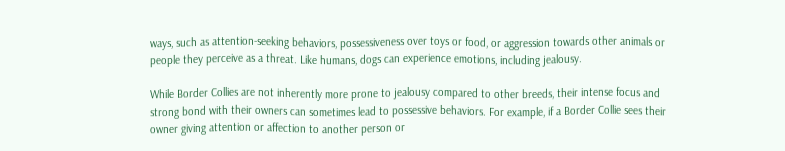ways, such as attention-seeking behaviors, possessiveness over toys or food, or aggression towards other animals or people they perceive as a threat. Like humans, dogs can experience emotions, including jealousy.

While Border Collies are not inherently more prone to jealousy compared to other breeds, their intense focus and strong bond with their owners can sometimes lead to possessive behaviors. For example, if a Border Collie sees their owner giving attention or affection to another person or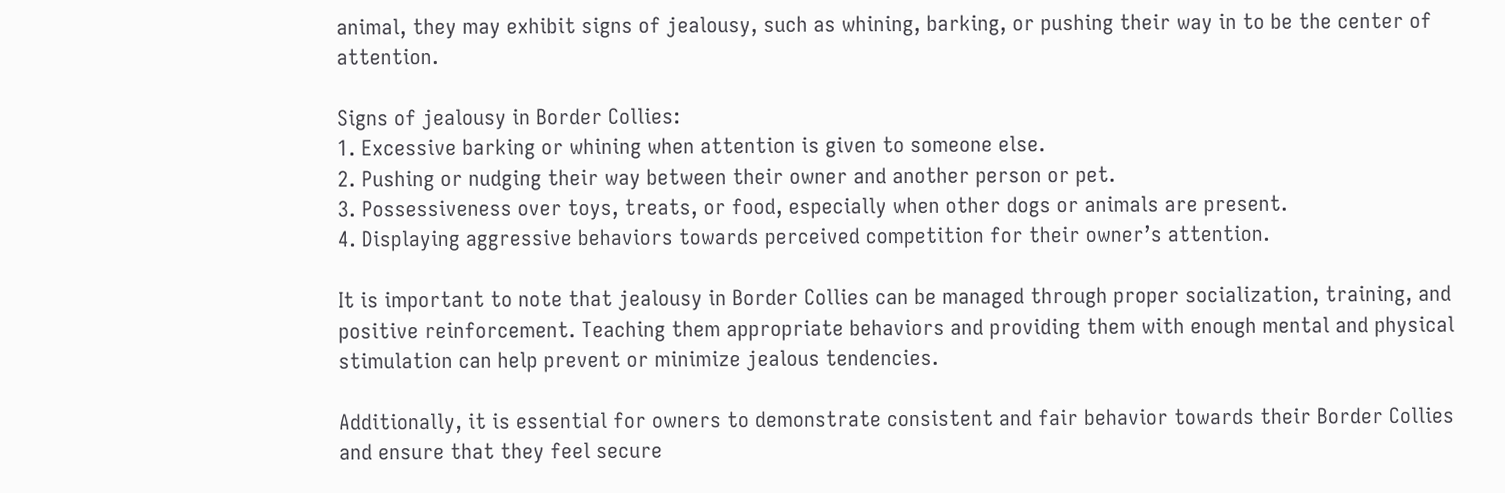animal, they may exhibit signs of jealousy, such as whining, barking, or pushing their way in to be the center of attention.

Signs of jealousy in Border Collies:
1. Excessive barking or whining when attention is given to someone else.
2. Pushing or nudging their way between their owner and another person or pet.
3. Possessiveness over toys, treats, or food, especially when other dogs or animals are present.
4. Displaying aggressive behaviors towards perceived competition for their owner’s attention.

It is important to note that jealousy in Border Collies can be managed through proper socialization, training, and positive reinforcement. Teaching them appropriate behaviors and providing them with enough mental and physical stimulation can help prevent or minimize jealous tendencies.

Additionally, it is essential for owners to demonstrate consistent and fair behavior towards their Border Collies and ensure that they feel secure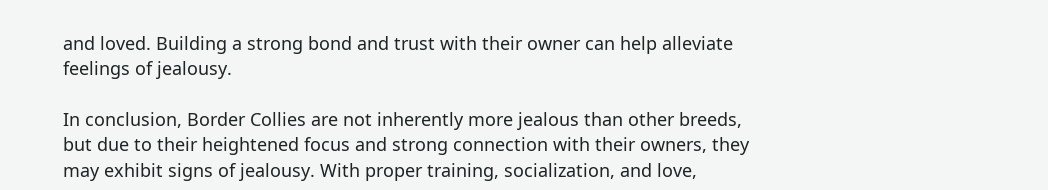and loved. Building a strong bond and trust with their owner can help alleviate feelings of jealousy.

In conclusion, Border Collies are not inherently more jealous than other breeds, but due to their heightened focus and strong connection with their owners, they may exhibit signs of jealousy. With proper training, socialization, and love,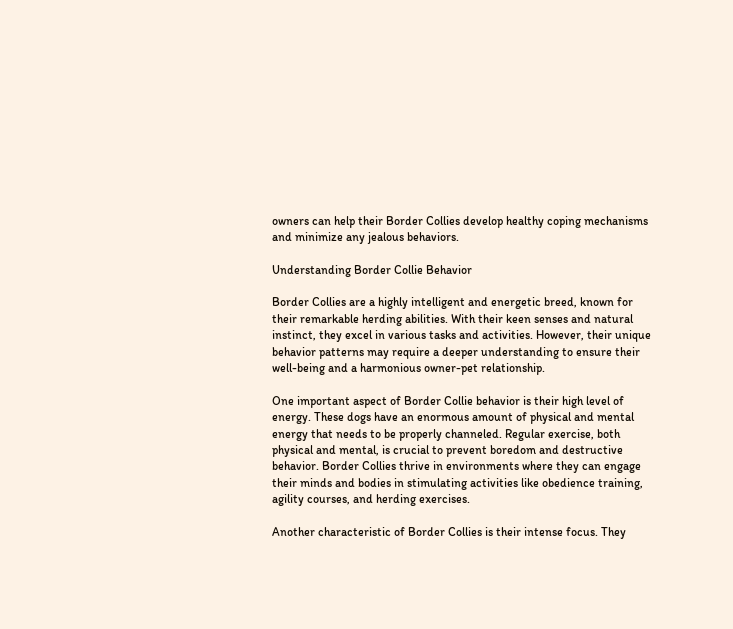owners can help their Border Collies develop healthy coping mechanisms and minimize any jealous behaviors.

Understanding Border Collie Behavior

Border Collies are a highly intelligent and energetic breed, known for their remarkable herding abilities. With their keen senses and natural instinct, they excel in various tasks and activities. However, their unique behavior patterns may require a deeper understanding to ensure their well-being and a harmonious owner-pet relationship.

One important aspect of Border Collie behavior is their high level of energy. These dogs have an enormous amount of physical and mental energy that needs to be properly channeled. Regular exercise, both physical and mental, is crucial to prevent boredom and destructive behavior. Border Collies thrive in environments where they can engage their minds and bodies in stimulating activities like obedience training, agility courses, and herding exercises.

Another characteristic of Border Collies is their intense focus. They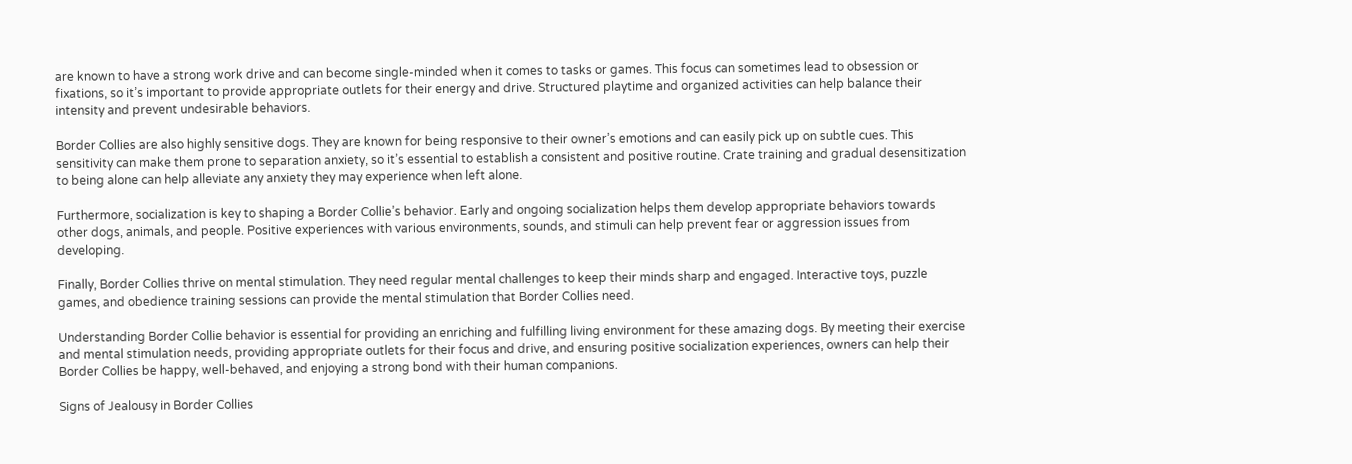are known to have a strong work drive and can become single-minded when it comes to tasks or games. This focus can sometimes lead to obsession or fixations, so it’s important to provide appropriate outlets for their energy and drive. Structured playtime and organized activities can help balance their intensity and prevent undesirable behaviors.

Border Collies are also highly sensitive dogs. They are known for being responsive to their owner’s emotions and can easily pick up on subtle cues. This sensitivity can make them prone to separation anxiety, so it’s essential to establish a consistent and positive routine. Crate training and gradual desensitization to being alone can help alleviate any anxiety they may experience when left alone.

Furthermore, socialization is key to shaping a Border Collie’s behavior. Early and ongoing socialization helps them develop appropriate behaviors towards other dogs, animals, and people. Positive experiences with various environments, sounds, and stimuli can help prevent fear or aggression issues from developing.

Finally, Border Collies thrive on mental stimulation. They need regular mental challenges to keep their minds sharp and engaged. Interactive toys, puzzle games, and obedience training sessions can provide the mental stimulation that Border Collies need.

Understanding Border Collie behavior is essential for providing an enriching and fulfilling living environment for these amazing dogs. By meeting their exercise and mental stimulation needs, providing appropriate outlets for their focus and drive, and ensuring positive socialization experiences, owners can help their Border Collies be happy, well-behaved, and enjoying a strong bond with their human companions.

Signs of Jealousy in Border Collies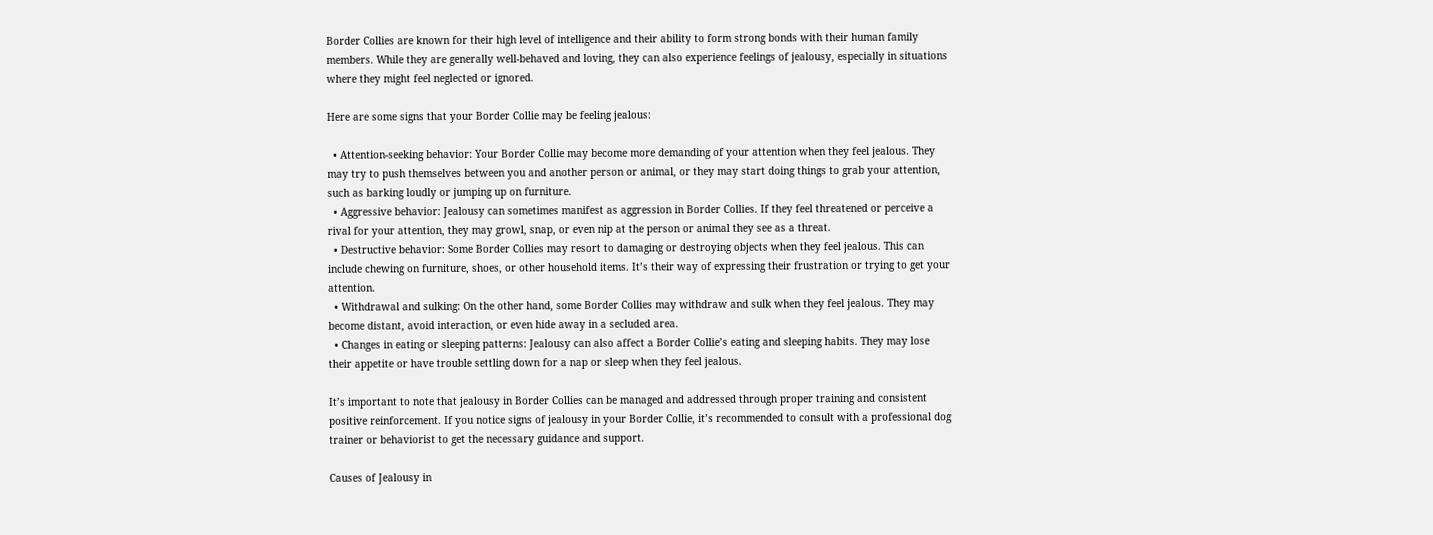Border Collies are known for their high level of intelligence and their ability to form strong bonds with their human family members. While they are generally well-behaved and loving, they can also experience feelings of jealousy, especially in situations where they might feel neglected or ignored.

Here are some signs that your Border Collie may be feeling jealous:

  • Attention-seeking behavior: Your Border Collie may become more demanding of your attention when they feel jealous. They may try to push themselves between you and another person or animal, or they may start doing things to grab your attention, such as barking loudly or jumping up on furniture.
  • Aggressive behavior: Jealousy can sometimes manifest as aggression in Border Collies. If they feel threatened or perceive a rival for your attention, they may growl, snap, or even nip at the person or animal they see as a threat.
  • Destructive behavior: Some Border Collies may resort to damaging or destroying objects when they feel jealous. This can include chewing on furniture, shoes, or other household items. It’s their way of expressing their frustration or trying to get your attention.
  • Withdrawal and sulking: On the other hand, some Border Collies may withdraw and sulk when they feel jealous. They may become distant, avoid interaction, or even hide away in a secluded area.
  • Changes in eating or sleeping patterns: Jealousy can also affect a Border Collie’s eating and sleeping habits. They may lose their appetite or have trouble settling down for a nap or sleep when they feel jealous.

It’s important to note that jealousy in Border Collies can be managed and addressed through proper training and consistent positive reinforcement. If you notice signs of jealousy in your Border Collie, it’s recommended to consult with a professional dog trainer or behaviorist to get the necessary guidance and support.

Causes of Jealousy in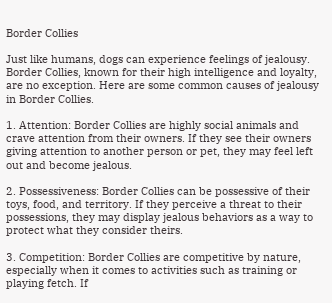Border Collies

Just like humans, dogs can experience feelings of jealousy. Border Collies, known for their high intelligence and loyalty, are no exception. Here are some common causes of jealousy in Border Collies.

1. Attention: Border Collies are highly social animals and crave attention from their owners. If they see their owners giving attention to another person or pet, they may feel left out and become jealous.

2. Possessiveness: Border Collies can be possessive of their toys, food, and territory. If they perceive a threat to their possessions, they may display jealous behaviors as a way to protect what they consider theirs.

3. Competition: Border Collies are competitive by nature, especially when it comes to activities such as training or playing fetch. If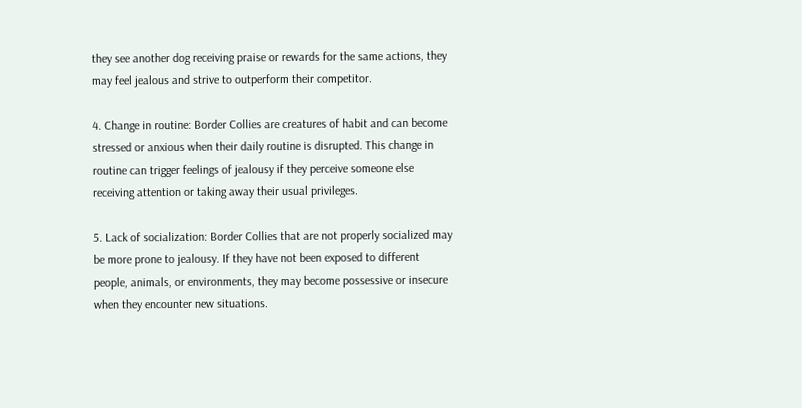they see another dog receiving praise or rewards for the same actions, they may feel jealous and strive to outperform their competitor.

4. Change in routine: Border Collies are creatures of habit and can become stressed or anxious when their daily routine is disrupted. This change in routine can trigger feelings of jealousy if they perceive someone else receiving attention or taking away their usual privileges.

5. Lack of socialization: Border Collies that are not properly socialized may be more prone to jealousy. If they have not been exposed to different people, animals, or environments, they may become possessive or insecure when they encounter new situations.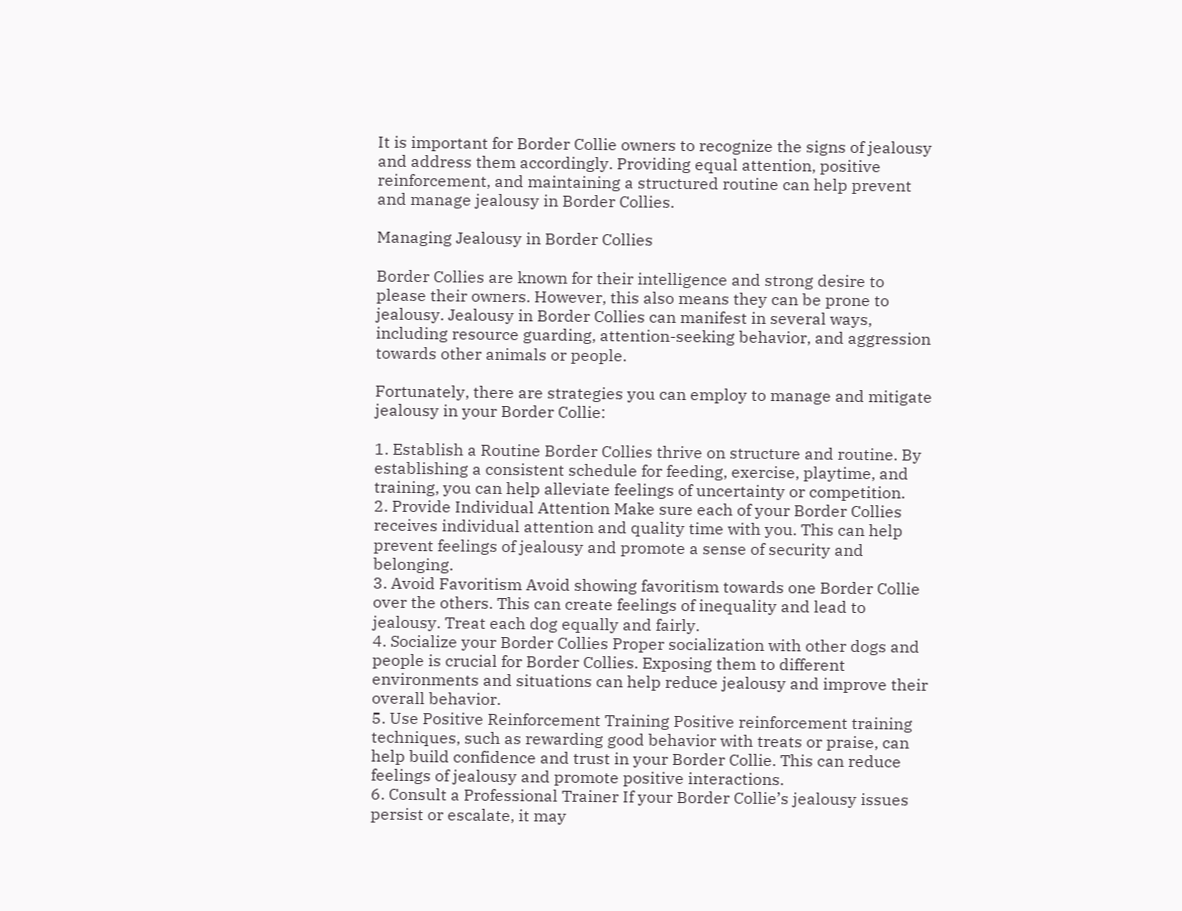It is important for Border Collie owners to recognize the signs of jealousy and address them accordingly. Providing equal attention, positive reinforcement, and maintaining a structured routine can help prevent and manage jealousy in Border Collies.

Managing Jealousy in Border Collies

Border Collies are known for their intelligence and strong desire to please their owners. However, this also means they can be prone to jealousy. Jealousy in Border Collies can manifest in several ways, including resource guarding, attention-seeking behavior, and aggression towards other animals or people.

Fortunately, there are strategies you can employ to manage and mitigate jealousy in your Border Collie:

1. Establish a Routine Border Collies thrive on structure and routine. By establishing a consistent schedule for feeding, exercise, playtime, and training, you can help alleviate feelings of uncertainty or competition.
2. Provide Individual Attention Make sure each of your Border Collies receives individual attention and quality time with you. This can help prevent feelings of jealousy and promote a sense of security and belonging.
3. Avoid Favoritism Avoid showing favoritism towards one Border Collie over the others. This can create feelings of inequality and lead to jealousy. Treat each dog equally and fairly.
4. Socialize your Border Collies Proper socialization with other dogs and people is crucial for Border Collies. Exposing them to different environments and situations can help reduce jealousy and improve their overall behavior.
5. Use Positive Reinforcement Training Positive reinforcement training techniques, such as rewarding good behavior with treats or praise, can help build confidence and trust in your Border Collie. This can reduce feelings of jealousy and promote positive interactions.
6. Consult a Professional Trainer If your Border Collie’s jealousy issues persist or escalate, it may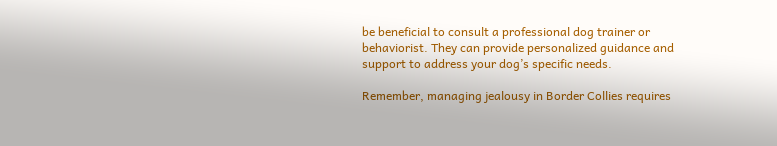be beneficial to consult a professional dog trainer or behaviorist. They can provide personalized guidance and support to address your dog’s specific needs.

Remember, managing jealousy in Border Collies requires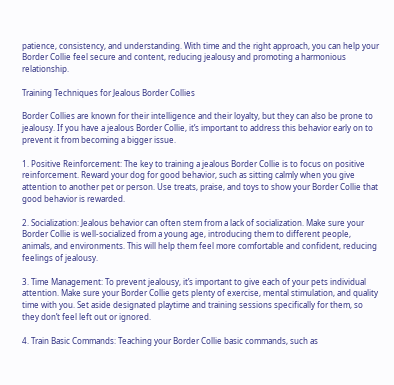patience, consistency, and understanding. With time and the right approach, you can help your Border Collie feel secure and content, reducing jealousy and promoting a harmonious relationship.

Training Techniques for Jealous Border Collies

Border Collies are known for their intelligence and their loyalty, but they can also be prone to jealousy. If you have a jealous Border Collie, it’s important to address this behavior early on to prevent it from becoming a bigger issue.

1. Positive Reinforcement: The key to training a jealous Border Collie is to focus on positive reinforcement. Reward your dog for good behavior, such as sitting calmly when you give attention to another pet or person. Use treats, praise, and toys to show your Border Collie that good behavior is rewarded.

2. Socialization: Jealous behavior can often stem from a lack of socialization. Make sure your Border Collie is well-socialized from a young age, introducing them to different people, animals, and environments. This will help them feel more comfortable and confident, reducing feelings of jealousy.

3. Time Management: To prevent jealousy, it’s important to give each of your pets individual attention. Make sure your Border Collie gets plenty of exercise, mental stimulation, and quality time with you. Set aside designated playtime and training sessions specifically for them, so they don’t feel left out or ignored.

4. Train Basic Commands: Teaching your Border Collie basic commands, such as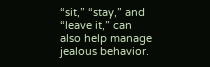“sit,” “stay,” and “leave it,” can also help manage jealous behavior.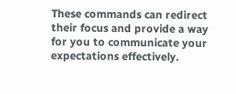These commands can redirect their focus and provide a way for you to communicate your expectations effectively.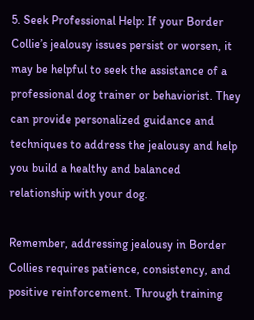5. Seek Professional Help: If your Border Collie’s jealousy issues persist or worsen, it may be helpful to seek the assistance of a professional dog trainer or behaviorist. They can provide personalized guidance and techniques to address the jealousy and help you build a healthy and balanced relationship with your dog.

Remember, addressing jealousy in Border Collies requires patience, consistency, and positive reinforcement. Through training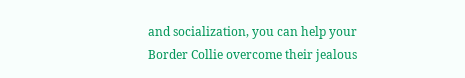and socialization, you can help your Border Collie overcome their jealous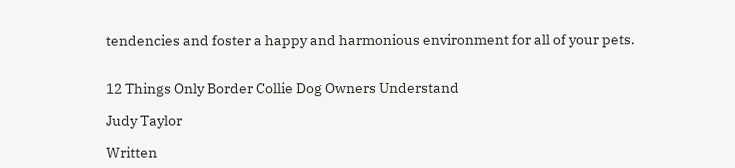tendencies and foster a happy and harmonious environment for all of your pets.


12 Things Only Border Collie Dog Owners Understand

Judy Taylor

Written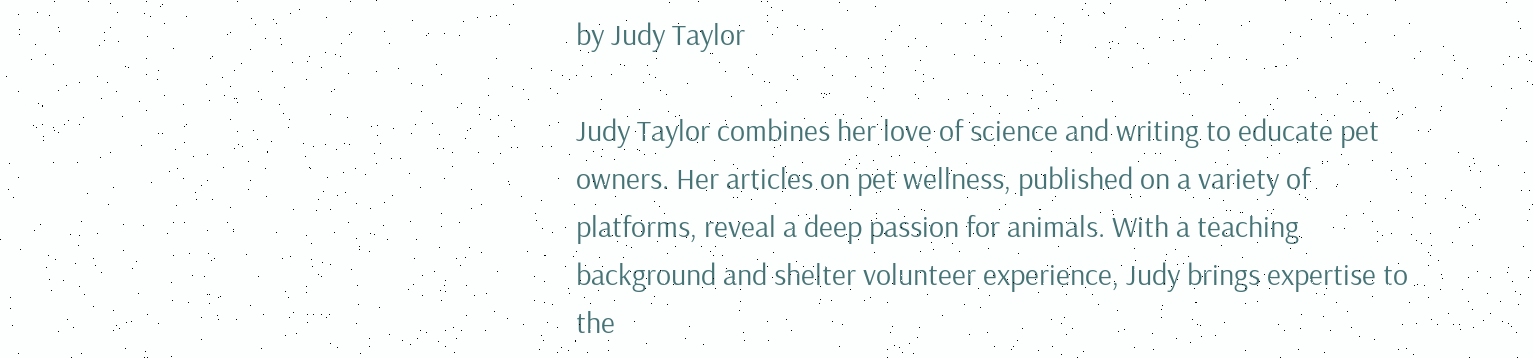by Judy Taylor

Judy Taylor combines her love of science and writing to educate pet owners. Her articles on pet wellness, published on a variety of platforms, reveal a deep passion for animals. With a teaching background and shelter volunteer experience, Judy brings expertise to the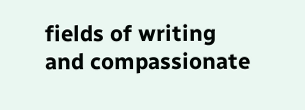fields of writing and compassionate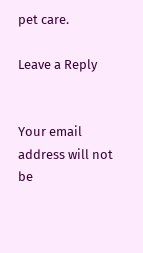pet care.

Leave a Reply


Your email address will not be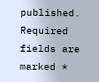published. Required fields are marked *